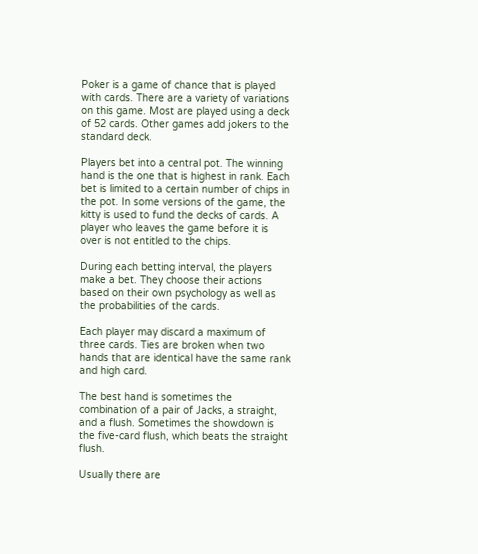Poker is a game of chance that is played with cards. There are a variety of variations on this game. Most are played using a deck of 52 cards. Other games add jokers to the standard deck.

Players bet into a central pot. The winning hand is the one that is highest in rank. Each bet is limited to a certain number of chips in the pot. In some versions of the game, the kitty is used to fund the decks of cards. A player who leaves the game before it is over is not entitled to the chips.

During each betting interval, the players make a bet. They choose their actions based on their own psychology as well as the probabilities of the cards.

Each player may discard a maximum of three cards. Ties are broken when two hands that are identical have the same rank and high card.

The best hand is sometimes the combination of a pair of Jacks, a straight, and a flush. Sometimes the showdown is the five-card flush, which beats the straight flush.

Usually there are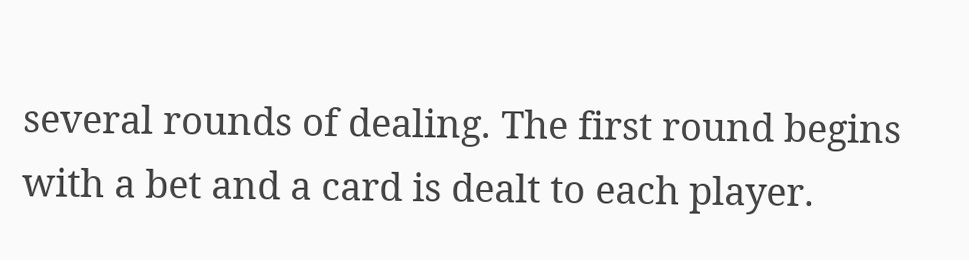several rounds of dealing. The first round begins with a bet and a card is dealt to each player.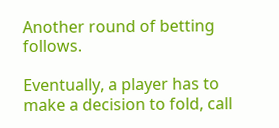Another round of betting follows.

Eventually, a player has to make a decision to fold, call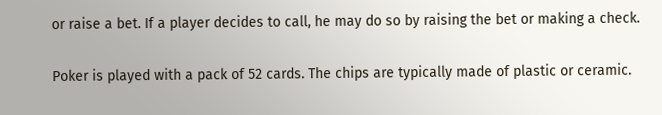or raise a bet. If a player decides to call, he may do so by raising the bet or making a check.

Poker is played with a pack of 52 cards. The chips are typically made of plastic or ceramic.